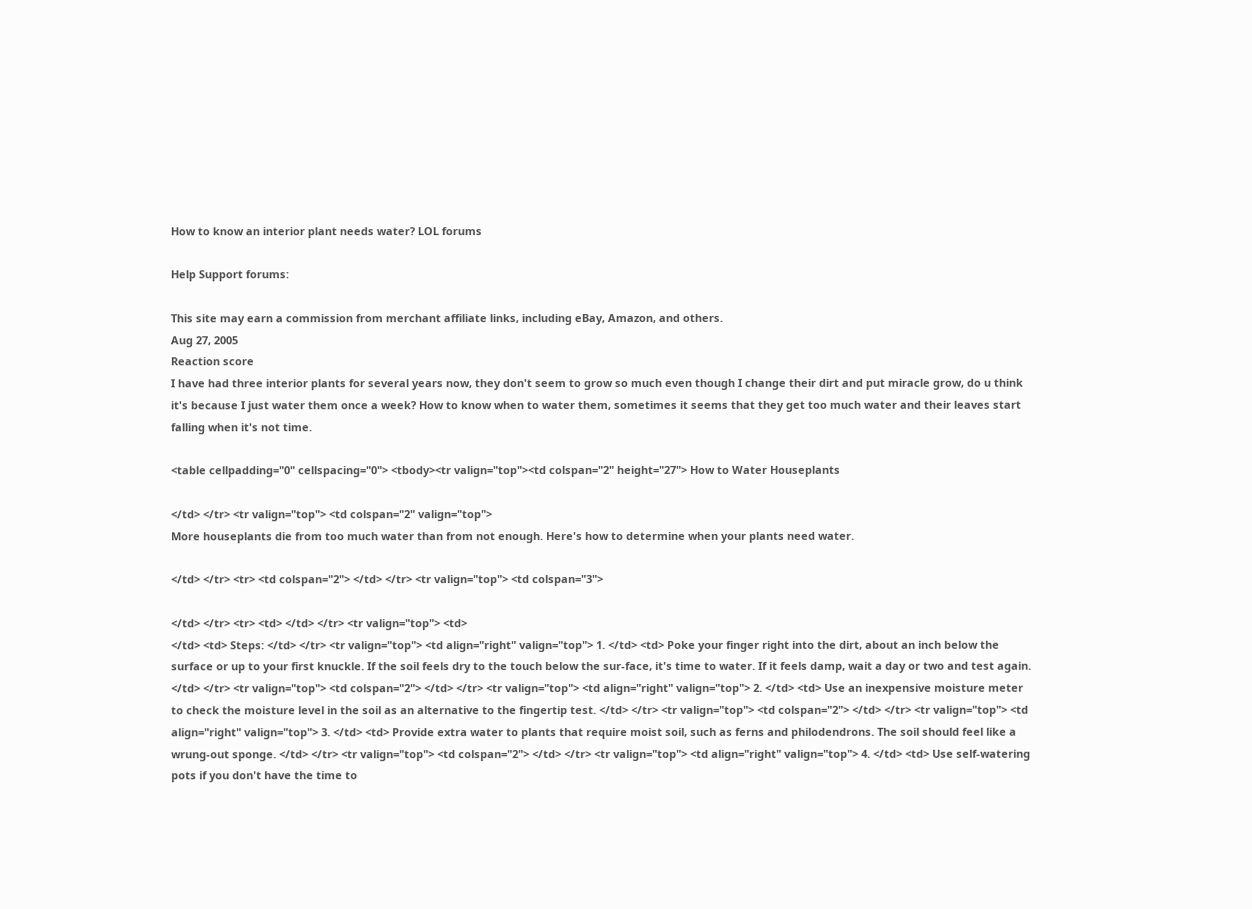How to know an interior plant needs water? LOL forums

Help Support forums:

This site may earn a commission from merchant affiliate links, including eBay, Amazon, and others.
Aug 27, 2005
Reaction score
I have had three interior plants for several years now, they don't seem to grow so much even though I change their dirt and put miracle grow, do u think it's because I just water them once a week? How to know when to water them, sometimes it seems that they get too much water and their leaves start falling when it's not time.

<table cellpadding="0" cellspacing="0"> <tbody><tr valign="top"><td colspan="2" height="27"> How to Water Houseplants

</td> </tr> <tr valign="top"> <td colspan="2" valign="top">
More houseplants die from too much water than from not enough. Here's how to determine when your plants need water.

</td> </tr> <tr> <td colspan="2"> </td> </tr> <tr valign="top"> <td colspan="3">

</td> </tr> <tr> <td> </td> </tr> <tr valign="top"> <td>
</td> <td> Steps: </td> </tr> <tr valign="top"> <td align="right" valign="top"> 1. </td> <td> Poke your finger right into the dirt, about an inch below the surface or up to your first knuckle. If the soil feels dry to the touch below the sur-face, it's time to water. If it feels damp, wait a day or two and test again. </td> </tr> <tr valign="top"> <td colspan="2"> </td> </tr> <tr valign="top"> <td align="right" valign="top"> 2. </td> <td> Use an inexpensive moisture meter to check the moisture level in the soil as an alternative to the fingertip test. </td> </tr> <tr valign="top"> <td colspan="2"> </td> </tr> <tr valign="top"> <td align="right" valign="top"> 3. </td> <td> Provide extra water to plants that require moist soil, such as ferns and philodendrons. The soil should feel like a wrung-out sponge. </td> </tr> <tr valign="top"> <td colspan="2"> </td> </tr> <tr valign="top"> <td align="right" valign="top"> 4. </td> <td> Use self-watering pots if you don't have the time to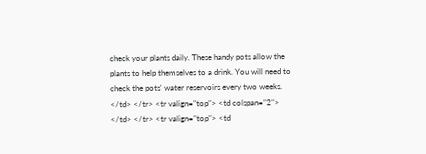check your plants daily. These handy pots allow the plants to help themselves to a drink. You will need to check the pots' water reservoirs every two weeks. </td> </tr> <tr valign="top"> <td colspan="2"> </td> </tr> <tr valign="top"> <td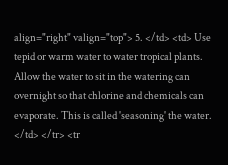align="right" valign="top"> 5. </td> <td> Use tepid or warm water to water tropical plants. Allow the water to sit in the watering can overnight so that chlorine and chemicals can evaporate. This is called 'seasoning' the water. </td> </tr> <tr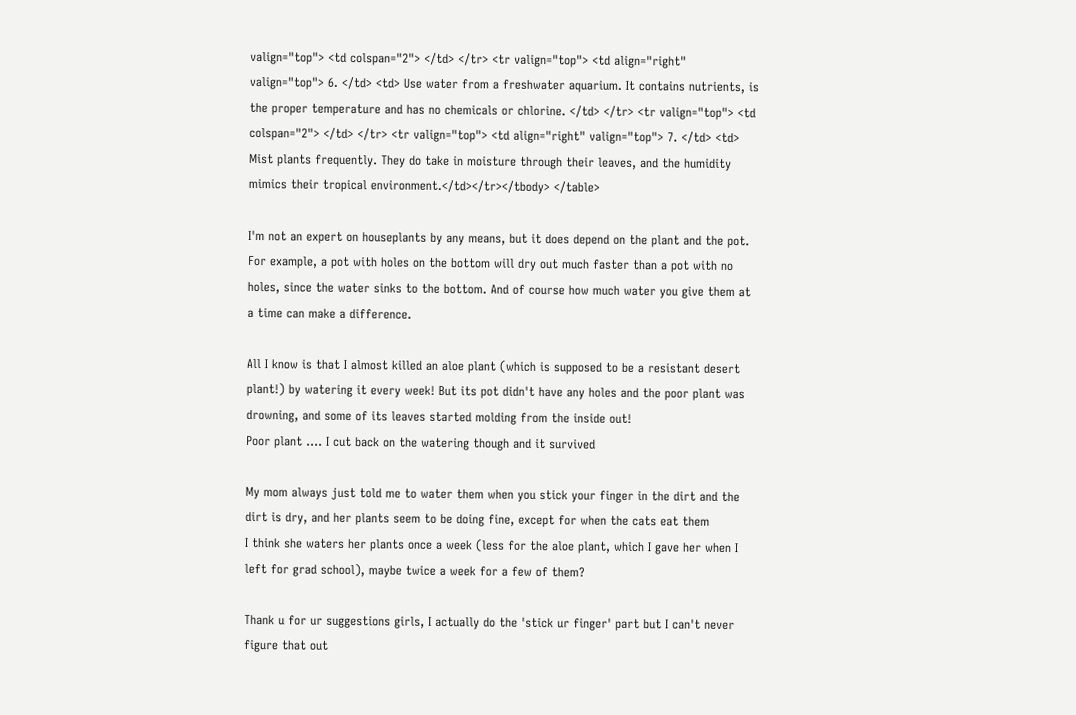valign="top"> <td colspan="2"> </td> </tr> <tr valign="top"> <td align="right" valign="top"> 6. </td> <td> Use water from a freshwater aquarium. It contains nutrients, is the proper temperature and has no chemicals or chlorine. </td> </tr> <tr valign="top"> <td colspan="2"> </td> </tr> <tr valign="top"> <td align="right" valign="top"> 7. </td> <td> Mist plants frequently. They do take in moisture through their leaves, and the humidity mimics their tropical environment.</td></tr></tbody> </table>

I'm not an expert on houseplants by any means, but it does depend on the plant and the pot. For example, a pot with holes on the bottom will dry out much faster than a pot with no holes, since the water sinks to the bottom. And of course how much water you give them at a time can make a difference.

All I know is that I almost killed an aloe plant (which is supposed to be a resistant desert plant!) by watering it every week! But its pot didn't have any holes and the poor plant was drowning, and some of its leaves started molding from the inside out!
Poor plant .... I cut back on the watering though and it survived

My mom always just told me to water them when you stick your finger in the dirt and the dirt is dry, and her plants seem to be doing fine, except for when the cats eat them
I think she waters her plants once a week (less for the aloe plant, which I gave her when I left for grad school), maybe twice a week for a few of them?

Thank u for ur suggestions girls, I actually do the 'stick ur finger' part but I can't never figure that out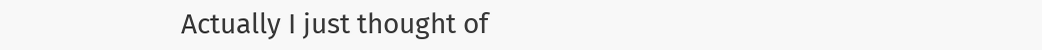Actually I just thought of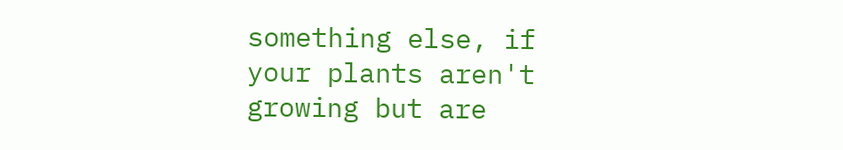something else, if your plants aren't growing but are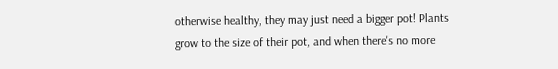otherwise healthy, they may just need a bigger pot! Plants grow to the size of their pot, and when there's no more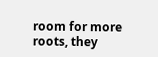room for more roots, they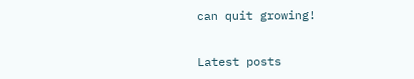can quit growing!


Latest posts